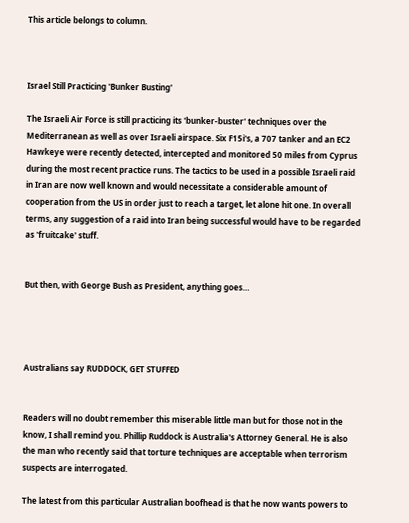This article belongs to column.



Israel Still Practicing 'Bunker Busting'

The Israeli Air Force is still practicing its 'bunker-buster' techniques over the Mediterranean as well as over Israeli airspace. Six F15i's, a 707 tanker and an EC2 Hawkeye were recently detected, intercepted and monitored 50 miles from Cyprus during the most recent practice runs. The tactics to be used in a possible Israeli raid in Iran are now well known and would necessitate a considerable amount of cooperation from the US in order just to reach a target, let alone hit one. In overall terms, any suggestion of a raid into Iran being successful would have to be regarded as 'fruitcake' stuff.


But then, with George Bush as President, anything goes…




Australians say RUDDOCK, GET STUFFED


Readers will no doubt remember this miserable little man but for those not in the know, I shall remind you. Phillip Ruddock is Australia's Attorney General. He is also the man who recently said that torture techniques are acceptable when terrorism suspects are interrogated.

The latest from this particular Australian boofhead is that he now wants powers to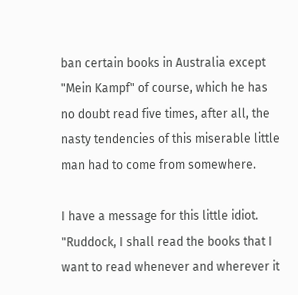ban certain books in Australia except "Mein Kampf" of course, which he has no doubt read five times, after all, the nasty tendencies of this miserable little man had to come from somewhere.

I have a message for this little idiot. "Ruddock, I shall read the books that I want to read whenever and wherever it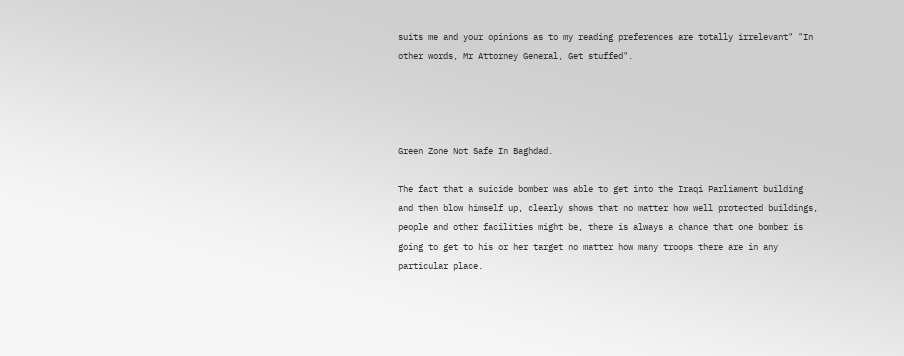suits me and your opinions as to my reading preferences are totally irrelevant" "In other words, Mr Attorney General, Get stuffed".




Green Zone Not Safe In Baghdad.

The fact that a suicide bomber was able to get into the Iraqi Parliament building and then blow himself up, clearly shows that no matter how well protected buildings, people and other facilities might be, there is always a chance that one bomber is going to get to his or her target no matter how many troops there are in any particular place.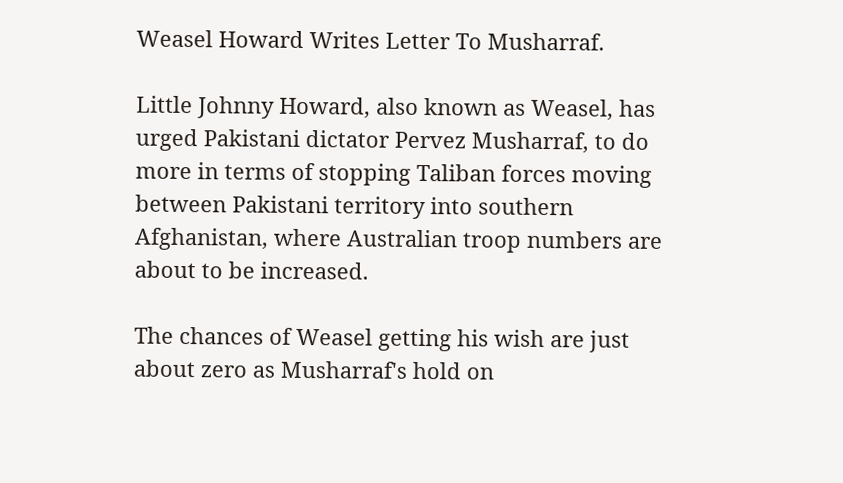Weasel Howard Writes Letter To Musharraf.

Little Johnny Howard, also known as Weasel, has urged Pakistani dictator Pervez Musharraf, to do more in terms of stopping Taliban forces moving between Pakistani territory into southern Afghanistan, where Australian troop numbers are about to be increased.

The chances of Weasel getting his wish are just about zero as Musharraf's hold on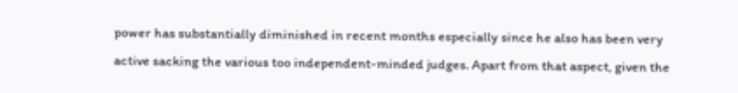power has substantially diminished in recent months especially since he also has been very active sacking the various too independent-minded judges. Apart from that aspect, given the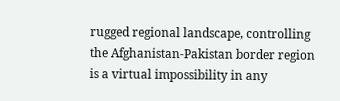rugged regional landscape, controlling the Afghanistan-Pakistan border region is a virtual impossibility in any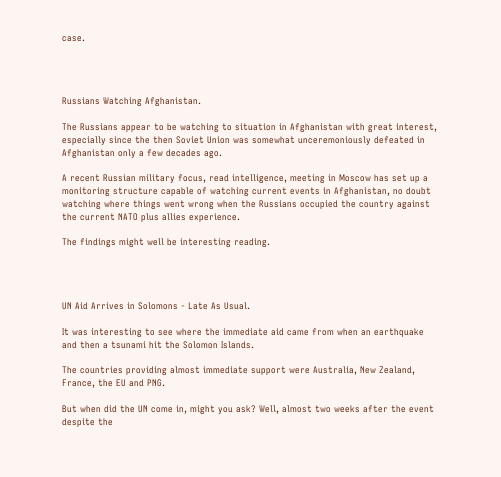case.




Russians Watching Afghanistan.

The Russians appear to be watching to situation in Afghanistan with great interest, especially since the then Soviet Union was somewhat unceremoniously defeated in Afghanistan only a few decades ago.

A recent Russian military focus, read intelligence, meeting in Moscow has set up a monitoring structure capable of watching current events in Afghanistan, no doubt watching where things went wrong when the Russians occupied the country against the current NATO plus allies experience.

The findings might well be interesting reading.




UN Aid Arrives in Solomons - Late As Usual.

It was interesting to see where the immediate aid came from when an earthquake and then a tsunami hit the Solomon Islands.

The countries providing almost immediate support were Australia, New Zealand, France, the EU and PNG.

But when did the UN come in, might you ask? Well, almost two weeks after the event despite the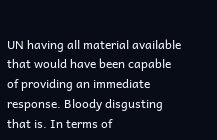UN having all material available that would have been capable of providing an immediate response. Bloody disgusting that is. In terms of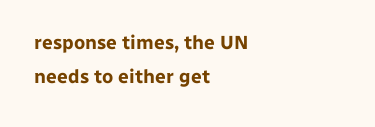response times, the UN needs to either get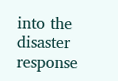into the disaster response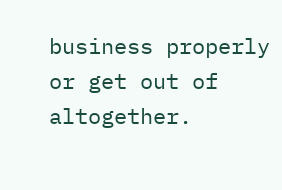business properly or get out of altogether.